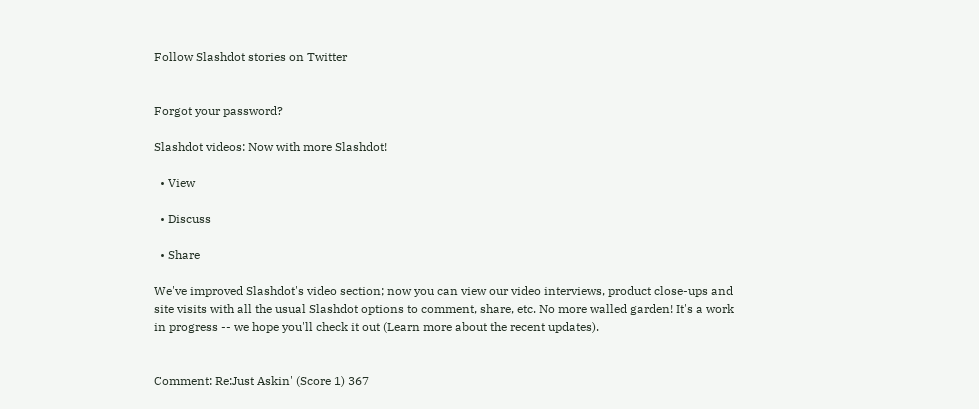Follow Slashdot stories on Twitter


Forgot your password?

Slashdot videos: Now with more Slashdot!

  • View

  • Discuss

  • Share

We've improved Slashdot's video section; now you can view our video interviews, product close-ups and site visits with all the usual Slashdot options to comment, share, etc. No more walled garden! It's a work in progress -- we hope you'll check it out (Learn more about the recent updates).


Comment: Re:Just Askin' (Score 1) 367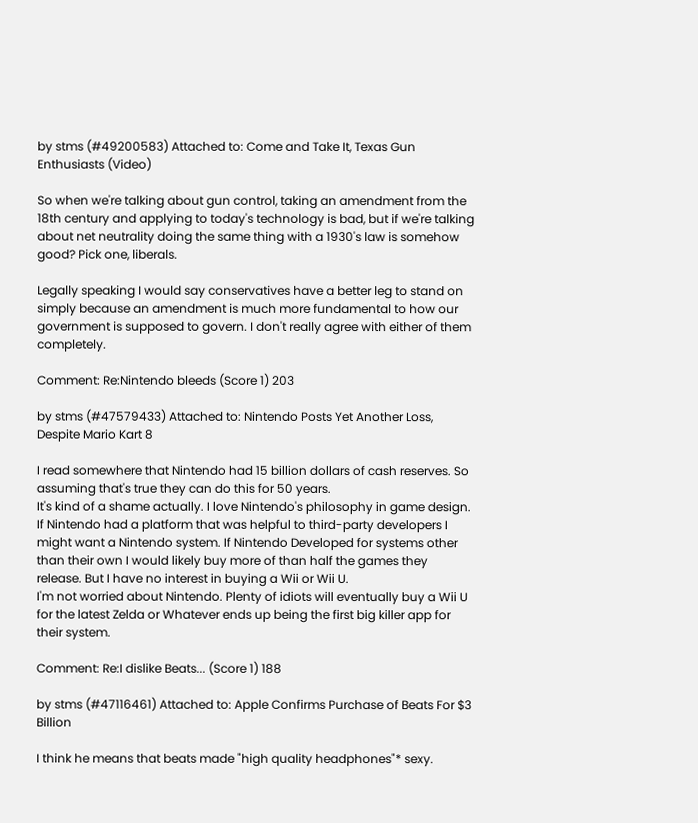by stms (#49200583) Attached to: Come and Take It, Texas Gun Enthusiasts (Video)

So when we're talking about gun control, taking an amendment from the 18th century and applying to today's technology is bad, but if we're talking about net neutrality doing the same thing with a 1930's law is somehow good? Pick one, liberals.

Legally speaking I would say conservatives have a better leg to stand on simply because an amendment is much more fundamental to how our government is supposed to govern. I don't really agree with either of them completely.

Comment: Re:Nintendo bleeds (Score 1) 203

by stms (#47579433) Attached to: Nintendo Posts Yet Another Loss, Despite Mario Kart 8

I read somewhere that Nintendo had 15 billion dollars of cash reserves. So assuming that's true they can do this for 50 years.
It's kind of a shame actually. I love Nintendo's philosophy in game design. If Nintendo had a platform that was helpful to third-party developers I might want a Nintendo system. If Nintendo Developed for systems other than their own I would likely buy more of than half the games they release. But I have no interest in buying a Wii or Wii U.
I'm not worried about Nintendo. Plenty of idiots will eventually buy a Wii U for the latest Zelda or Whatever ends up being the first big killer app for their system.

Comment: Re:I dislike Beats... (Score 1) 188

by stms (#47116461) Attached to: Apple Confirms Purchase of Beats For $3 Billion

I think he means that beats made "high quality headphones"* sexy.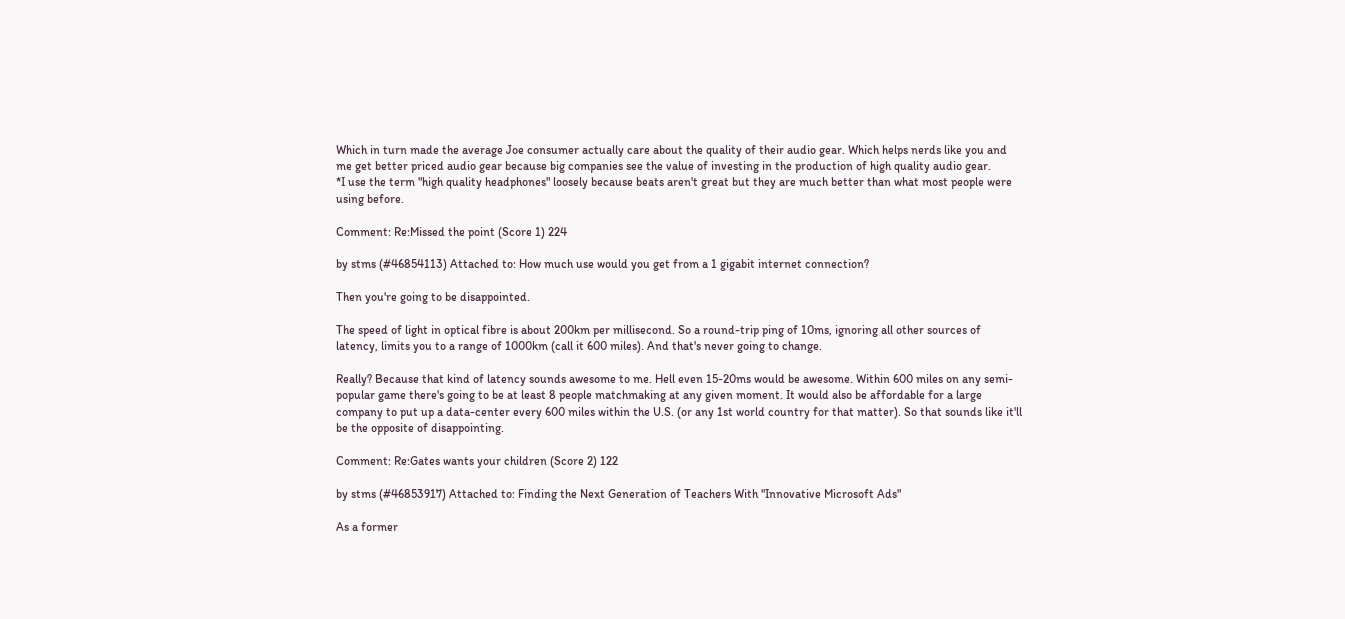Which in turn made the average Joe consumer actually care about the quality of their audio gear. Which helps nerds like you and me get better priced audio gear because big companies see the value of investing in the production of high quality audio gear.
*I use the term "high quality headphones" loosely because beats aren't great but they are much better than what most people were using before.

Comment: Re:Missed the point (Score 1) 224

by stms (#46854113) Attached to: How much use would you get from a 1 gigabit internet connection?

Then you're going to be disappointed.

The speed of light in optical fibre is about 200km per millisecond. So a round-trip ping of 10ms, ignoring all other sources of latency, limits you to a range of 1000km (call it 600 miles). And that's never going to change.

Really? Because that kind of latency sounds awesome to me. Hell even 15-20ms would be awesome. Within 600 miles on any semi-popular game there's going to be at least 8 people matchmaking at any given moment. It would also be affordable for a large company to put up a data-center every 600 miles within the U.S. (or any 1st world country for that matter). So that sounds like it'll be the opposite of disappointing.

Comment: Re:Gates wants your children (Score 2) 122

by stms (#46853917) Attached to: Finding the Next Generation of Teachers With "Innovative Microsoft Ads"

As a former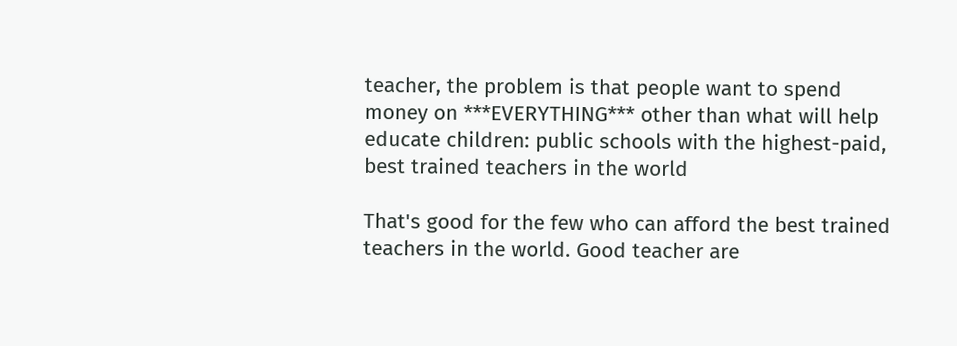teacher, the problem is that people want to spend money on ***EVERYTHING*** other than what will help educate children: public schools with the highest-paid, best trained teachers in the world

That's good for the few who can afford the best trained teachers in the world. Good teacher are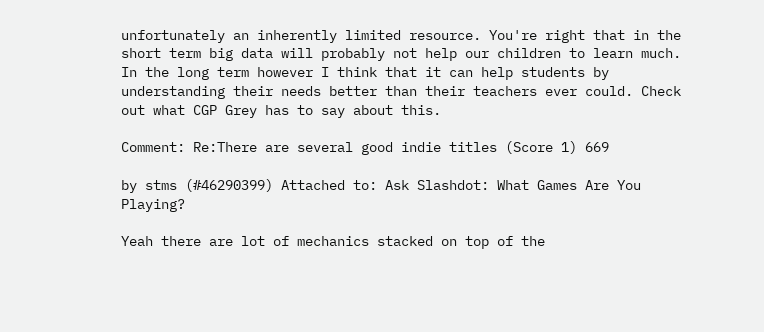unfortunately an inherently limited resource. You're right that in the short term big data will probably not help our children to learn much. In the long term however I think that it can help students by understanding their needs better than their teachers ever could. Check out what CGP Grey has to say about this.

Comment: Re:There are several good indie titles (Score 1) 669

by stms (#46290399) Attached to: Ask Slashdot: What Games Are You Playing?

Yeah there are lot of mechanics stacked on top of the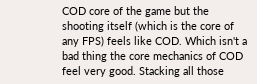COD core of the game but the shooting itself (which is the core of any FPS) feels like COD. Which isn't a bad thing the core mechanics of COD feel very good. Stacking all those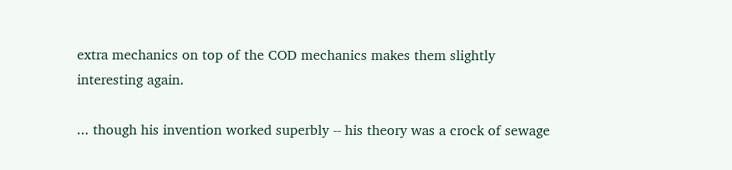extra mechanics on top of the COD mechanics makes them slightly interesting again.

... though his invention worked superbly -- his theory was a crock of sewage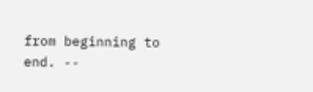from beginning to end. --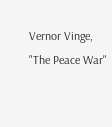Vernor Vinge, "The Peace War"